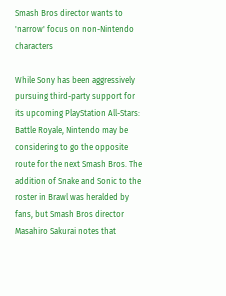Smash Bros director wants to 'narrow' focus on non-Nintendo characters

While Sony has been aggressively pursuing third-party support for its upcoming PlayStation All-Stars: Battle Royale, Nintendo may be considering to go the opposite route for the next Smash Bros. The addition of Snake and Sonic to the roster in Brawl was heralded by fans, but Smash Bros director Masahiro Sakurai notes that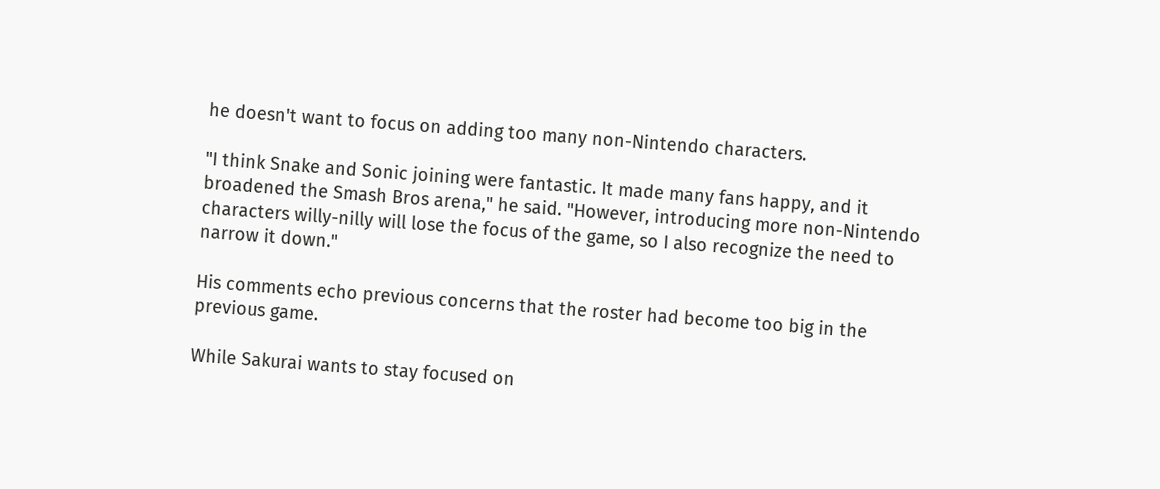he doesn't want to focus on adding too many non-Nintendo characters.

"I think Snake and Sonic joining were fantastic. It made many fans happy, and it broadened the Smash Bros arena," he said. "However, introducing more non-Nintendo characters willy-nilly will lose the focus of the game, so I also recognize the need to narrow it down."

His comments echo previous concerns that the roster had become too big in the previous game.

While Sakurai wants to stay focused on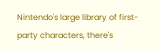Nintendo's large library of first-party characters, there's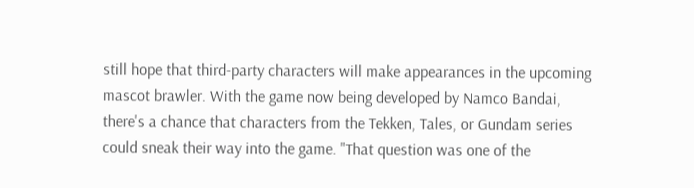still hope that third-party characters will make appearances in the upcoming mascot brawler. With the game now being developed by Namco Bandai, there's a chance that characters from the Tekken, Tales, or Gundam series could sneak their way into the game. "That question was one of the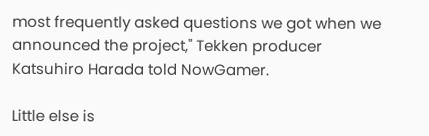most frequently asked questions we got when we announced the project," Tekken producer Katsuhiro Harada told NowGamer.

Little else is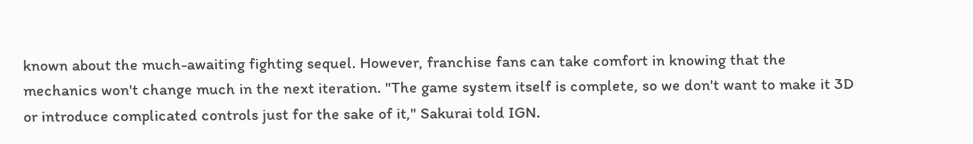known about the much-awaiting fighting sequel. However, franchise fans can take comfort in knowing that the mechanics won't change much in the next iteration. "The game system itself is complete, so we don't want to make it 3D or introduce complicated controls just for the sake of it," Sakurai told IGN.